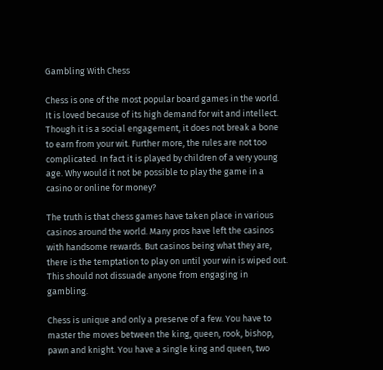Gambling With Chess

Chess is one of the most popular board games in the world. It is loved because of its high demand for wit and intellect. Though it is a social engagement, it does not break a bone to earn from your wit. Further more, the rules are not too complicated. In fact it is played by children of a very young age. Why would it not be possible to play the game in a casino or online for money?

The truth is that chess games have taken place in various casinos around the world. Many pros have left the casinos with handsome rewards. But casinos being what they are, there is the temptation to play on until your win is wiped out. This should not dissuade anyone from engaging in gambling.

Chess is unique and only a preserve of a few. You have to master the moves between the king, queen, rook, bishop, pawn and knight. You have a single king and queen, two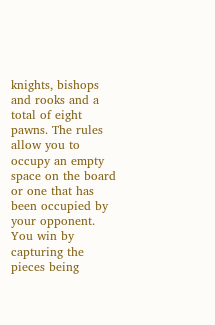knights, bishops and rooks and a total of eight pawns. The rules allow you to occupy an empty space on the board or one that has been occupied by your opponent. You win by capturing the pieces being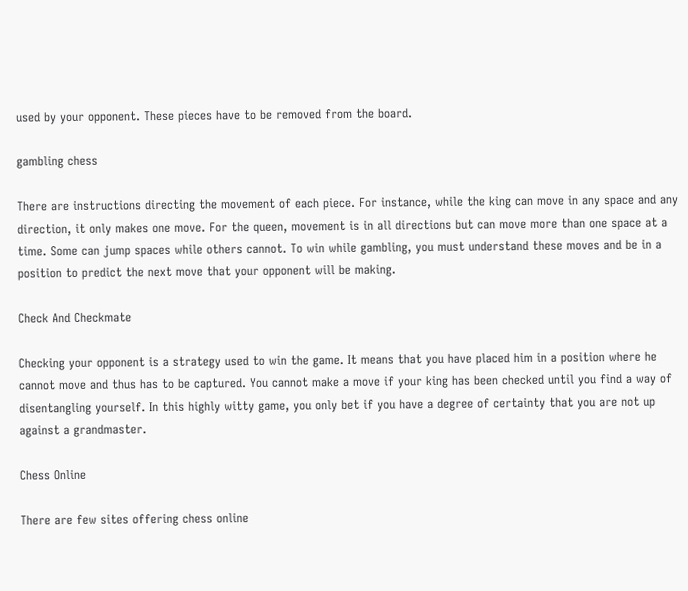used by your opponent. These pieces have to be removed from the board.

gambling chess

There are instructions directing the movement of each piece. For instance, while the king can move in any space and any direction, it only makes one move. For the queen, movement is in all directions but can move more than one space at a time. Some can jump spaces while others cannot. To win while gambling, you must understand these moves and be in a position to predict the next move that your opponent will be making.

Check And Checkmate

Checking your opponent is a strategy used to win the game. It means that you have placed him in a position where he cannot move and thus has to be captured. You cannot make a move if your king has been checked until you find a way of disentangling yourself. In this highly witty game, you only bet if you have a degree of certainty that you are not up against a grandmaster.

Chess Online

There are few sites offering chess online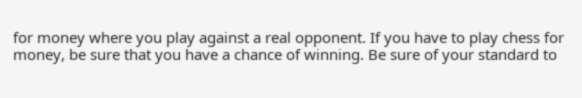for money where you play against a real opponent. If you have to play chess for money, be sure that you have a chance of winning. Be sure of your standard to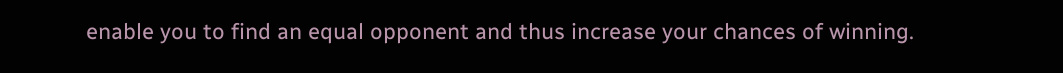enable you to find an equal opponent and thus increase your chances of winning.